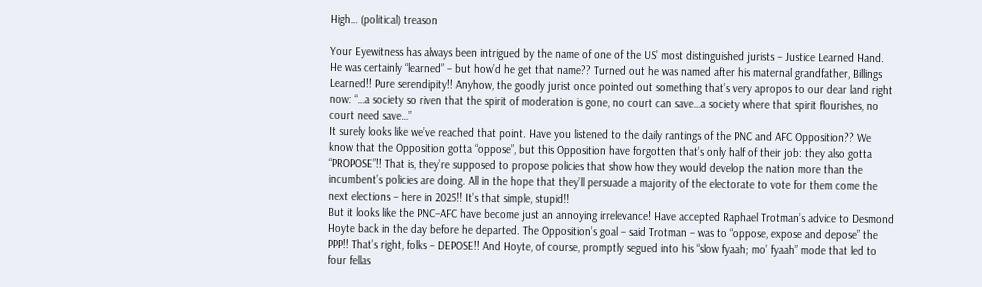High… (political) treason

Your Eyewitness has always been intrigued by the name of one of the US’ most distinguished jurists – Justice Learned Hand. He was certainly “learned” – but how’d he get that name?? Turned out he was named after his maternal grandfather, Billings Learned!! Pure serendipity!! Anyhow, the goodly jurist once pointed out something that’s very apropos to our dear land right now: “…a society so riven that the spirit of moderation is gone, no court can save…a society where that spirit flourishes, no court need save…”
It surely looks like we’ve reached that point. Have you listened to the daily rantings of the PNC and AFC Opposition?? We know that the Opposition gotta “oppose”, but this Opposition have forgotten that’s only half of their job: they also gotta “PROPOSE”!! That is, they’re supposed to propose policies that show how they would develop the nation more than the incumbent’s policies are doing. All in the hope that they’ll persuade a majority of the electorate to vote for them come the next elections – here in 2025!! It’s that simple, stupid!!
But it looks like the PNC–AFC have become just an annoying irrelevance! Have accepted Raphael Trotman’s advice to Desmond Hoyte back in the day before he departed. The Opposition’s goal – said Trotman – was to “oppose, expose and depose” the PPP!! That’s right, folks – DEPOSE!! And Hoyte, of course, promptly segued into his “slow fyaah; mo’ fyaah” mode that led to four fellas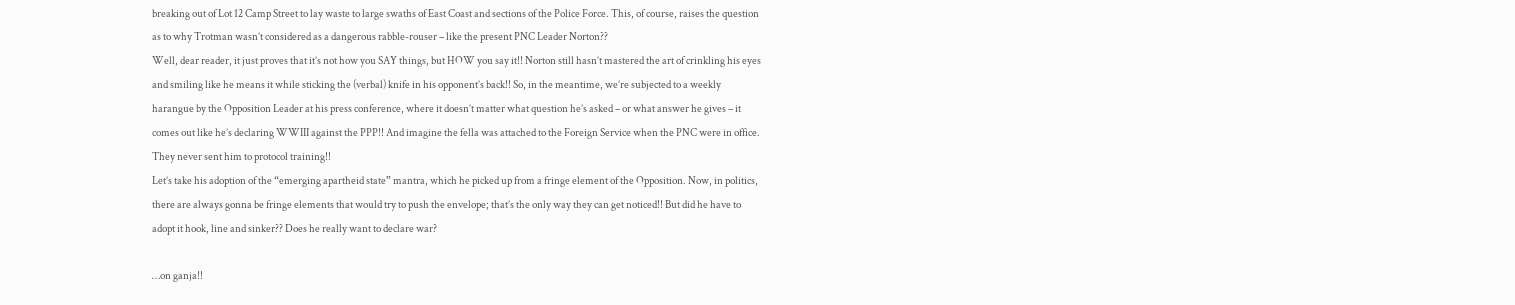breaking out of Lot 12 Camp Street to lay waste to large swaths of East Coast and sections of the Police Force. This, of course, raises the question as to why Trotman wasn’t considered as a dangerous rabble-rouser – like the present PNC Leader Norton??
Well, dear reader, it just proves that it’s not how you SAY things, but HOW you say it!! Norton still hasn’t mastered the art of crinkling his eyes and smiling like he means it while sticking the (verbal) knife in his opponent’s back!! So, in the meantime, we’re subjected to a weekly harangue by the Opposition Leader at his press conference, where it doesn’t matter what question he’s asked – or what answer he gives – it comes out like he’s declaring WWIII against the PPP!! And imagine the fella was attached to the Foreign Service when the PNC were in office. They never sent him to protocol training!!
Let’s take his adoption of the “emerging apartheid state” mantra, which he picked up from a fringe element of the Opposition. Now, in politics, there are always gonna be fringe elements that would try to push the envelope; that’s the only way they can get noticed!! But did he have to adopt it hook, line and sinker?? Does he really want to declare war?

…on ganja!!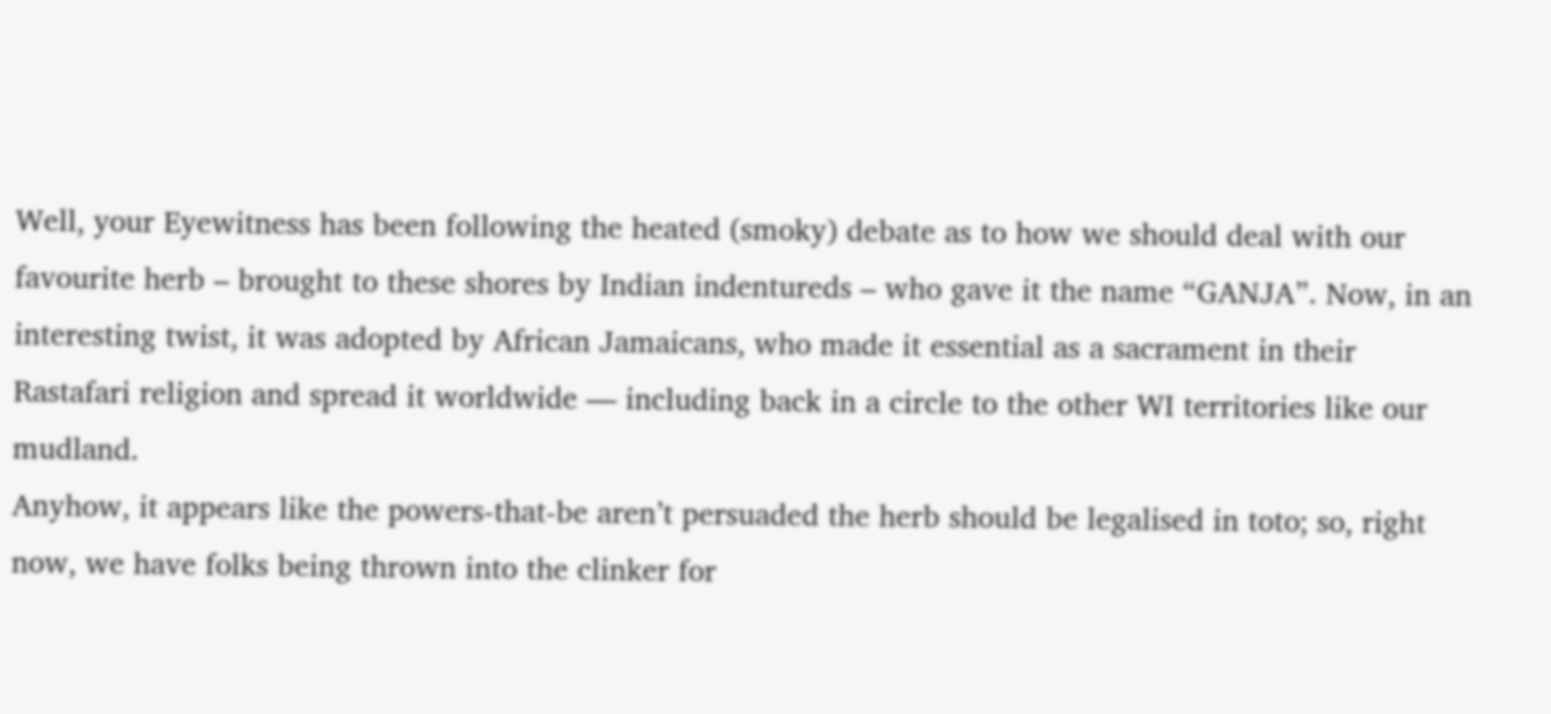Well, your Eyewitness has been following the heated (smoky) debate as to how we should deal with our favourite herb – brought to these shores by Indian indentureds – who gave it the name “GANJA”. Now, in an interesting twist, it was adopted by African Jamaicans, who made it essential as a sacrament in their Rastafari religion and spread it worldwide — including back in a circle to the other WI territories like our mudland.
Anyhow, it appears like the powers-that-be aren’t persuaded the herb should be legalised in toto; so, right now, we have folks being thrown into the clinker for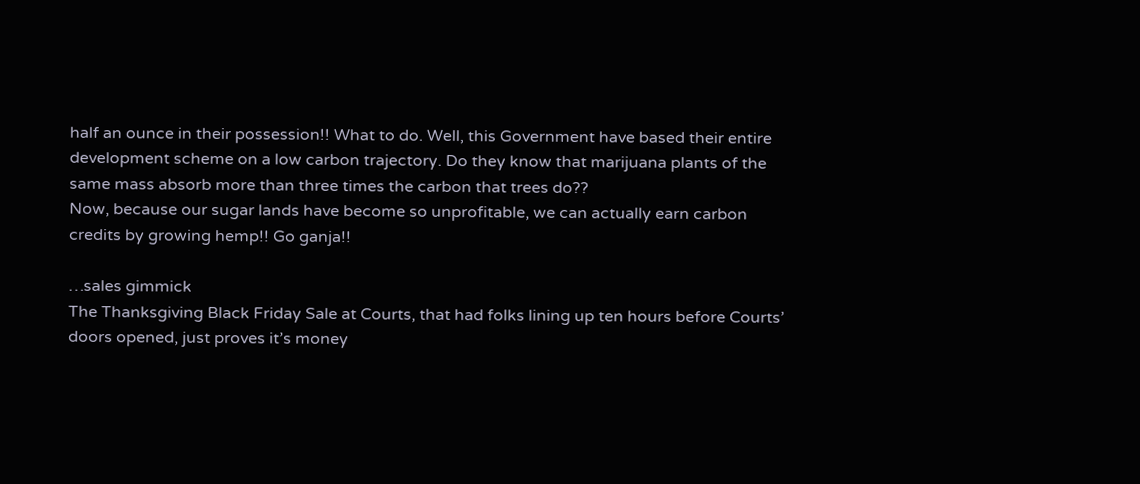half an ounce in their possession!! What to do. Well, this Government have based their entire development scheme on a low carbon trajectory. Do they know that marijuana plants of the same mass absorb more than three times the carbon that trees do??
Now, because our sugar lands have become so unprofitable, we can actually earn carbon credits by growing hemp!! Go ganja!!

…sales gimmick
The Thanksgiving Black Friday Sale at Courts, that had folks lining up ten hours before Courts’ doors opened, just proves it’s money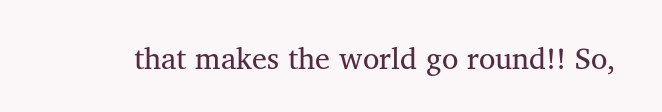that makes the world go round!! So,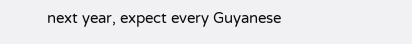next year, expect every Guyanese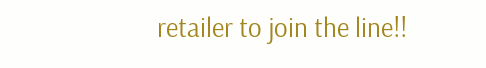retailer to join the line!!